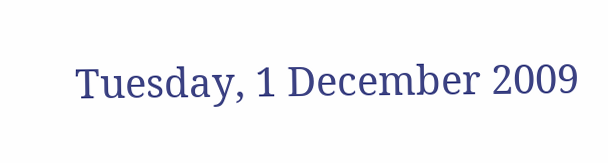Tuesday, 1 December 2009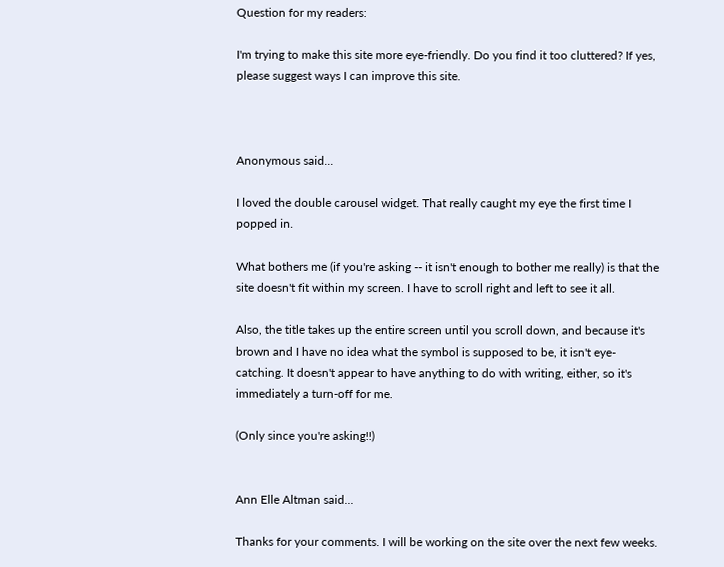Question for my readers:

I'm trying to make this site more eye-friendly. Do you find it too cluttered? If yes, please suggest ways I can improve this site.



Anonymous said...

I loved the double carousel widget. That really caught my eye the first time I popped in.

What bothers me (if you're asking -- it isn't enough to bother me really) is that the site doesn't fit within my screen. I have to scroll right and left to see it all.

Also, the title takes up the entire screen until you scroll down, and because it's brown and I have no idea what the symbol is supposed to be, it isn't eye-catching. It doesn't appear to have anything to do with writing, either, so it's immediately a turn-off for me.

(Only since you're asking!!)


Ann Elle Altman said...

Thanks for your comments. I will be working on the site over the next few weeks.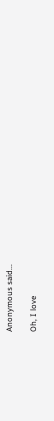Anonymous said...

Oh, I love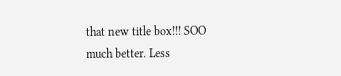that new title box!!! SOO much better. Less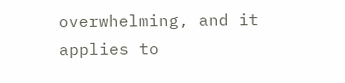overwhelming, and it applies to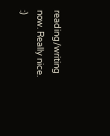reading/writing now. Really nice. :)